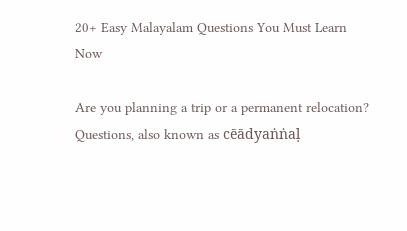20+ Easy Malayalam Questions You Must Learn Now

Are you planning a trip or a permanent relocation? Questions, also known as cēādyaṅṅaḷ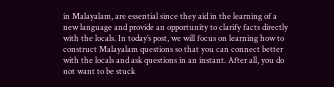in Malayalam, are essential since they aid in the learning of a new language and provide an opportunity to clarify facts directly with the locals. In today’s post, we will focus on learning how to construct Malayalam questions so that you can connect better with the locals and ask questions in an instant. After all, you do not want to be stuck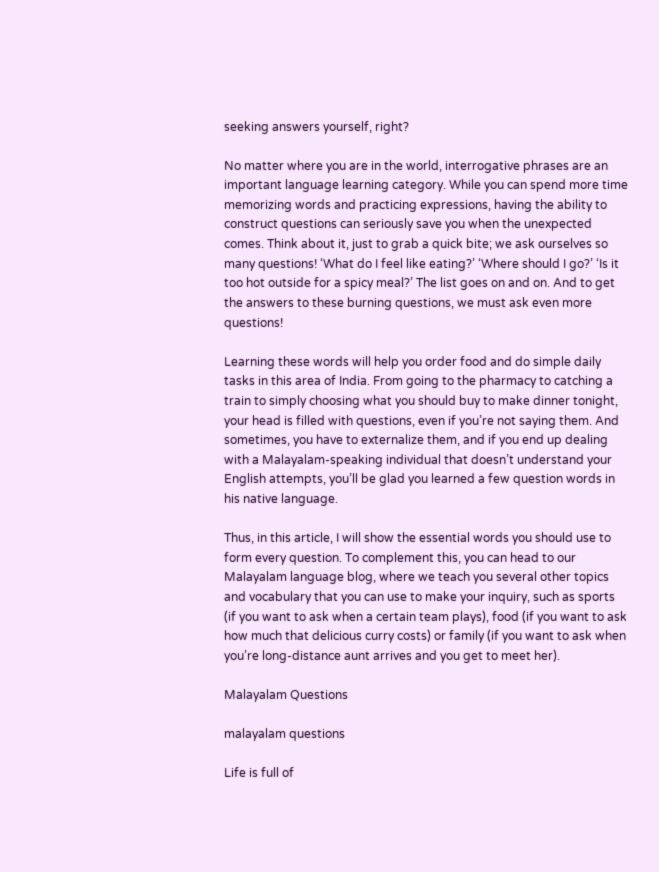seeking answers yourself, right?

No matter where you are in the world, interrogative phrases are an important language learning category. While you can spend more time memorizing words and practicing expressions, having the ability to construct questions can seriously save you when the unexpected comes. Think about it, just to grab a quick bite; we ask ourselves so many questions! ‘What do I feel like eating?’ ‘Where should I go?’ ‘Is it too hot outside for a spicy meal?’ The list goes on and on. And to get the answers to these burning questions, we must ask even more questions!

Learning these words will help you order food and do simple daily tasks in this area of India. From going to the pharmacy to catching a train to simply choosing what you should buy to make dinner tonight, your head is filled with questions, even if you’re not saying them. And sometimes, you have to externalize them, and if you end up dealing with a Malayalam-speaking individual that doesn’t understand your English attempts, you’ll be glad you learned a few question words in his native language.

Thus, in this article, I will show the essential words you should use to form every question. To complement this, you can head to our Malayalam language blog, where we teach you several other topics and vocabulary that you can use to make your inquiry, such as sports (if you want to ask when a certain team plays), food (if you want to ask how much that delicious curry costs) or family (if you want to ask when you’re long-distance aunt arrives and you get to meet her).

Malayalam Questions

malayalam questions

Life is full of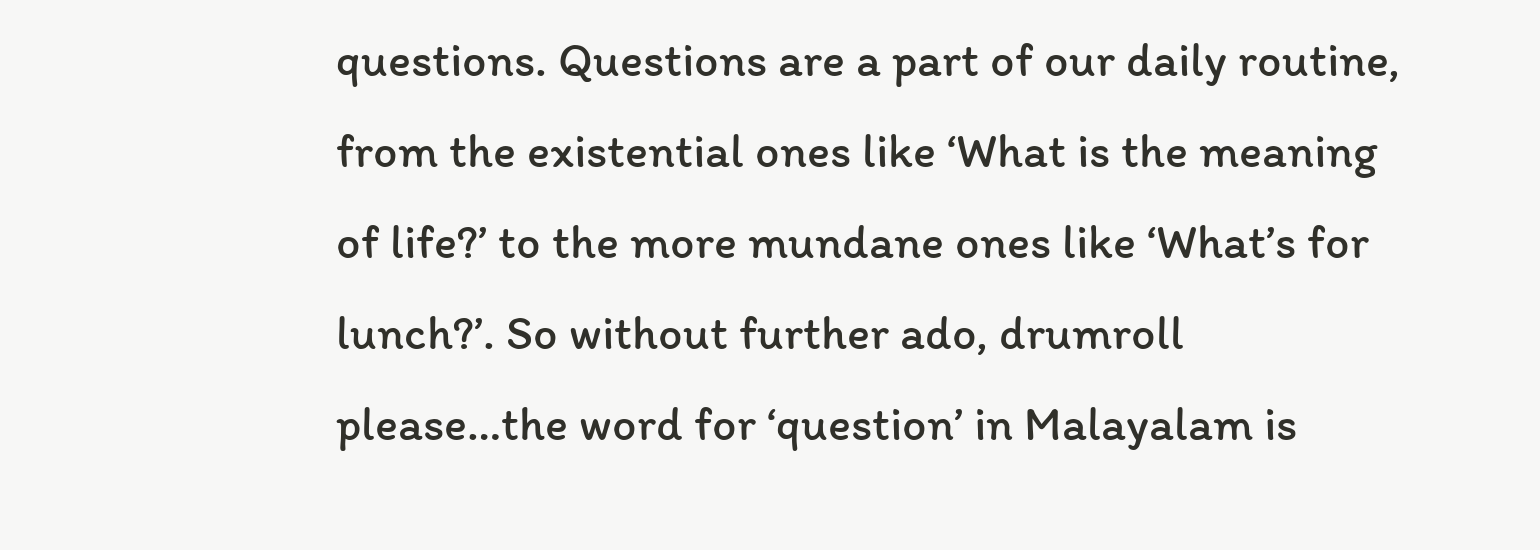questions. Questions are a part of our daily routine, from the existential ones like ‘What is the meaning of life?’ to the more mundane ones like ‘What’s for lunch?’. So without further ado, drumroll please…the word for ‘question’ in Malayalam is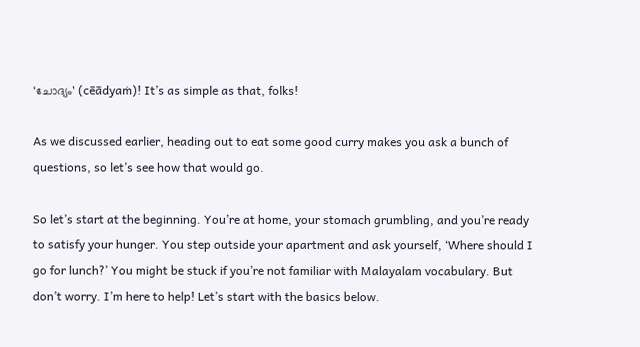‘ചോദ്യം’ (cēādyaṁ)! It’s as simple as that, folks!

As we discussed earlier, heading out to eat some good curry makes you ask a bunch of questions, so let’s see how that would go.

So let’s start at the beginning. You’re at home, your stomach grumbling, and you’re ready to satisfy your hunger. You step outside your apartment and ask yourself, ‘Where should I go for lunch?’ You might be stuck if you’re not familiar with Malayalam vocabulary. But don’t worry. I’m here to help! Let’s start with the basics below.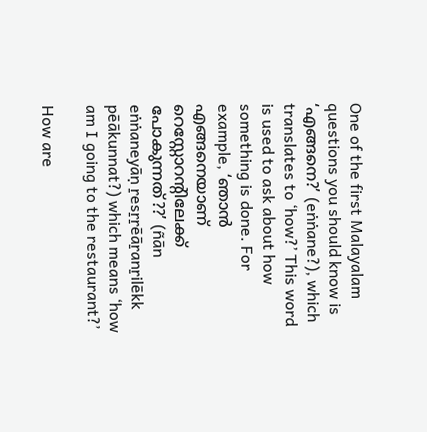One of the first Malayalam questions you should know is ‘എങ്ങനെ?’ (eṅṅane?), which translates to ‘how?’ This word is used to ask about how something is done. For example, ‘ഞാൻ എങ്ങനെയാണ് റെസ്റ്റോറന്റിലേക്ക് പോകുന്നത്??’ (ñān eṅṅaneyāṇ ṟesṟṟēāṟanṟilēkk pēākunnat?) which means ‘how am I going to the restaurant?’

How are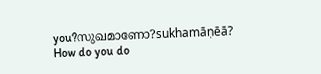you?സുഖമാണോ?sukhamāṇēā?
How do you do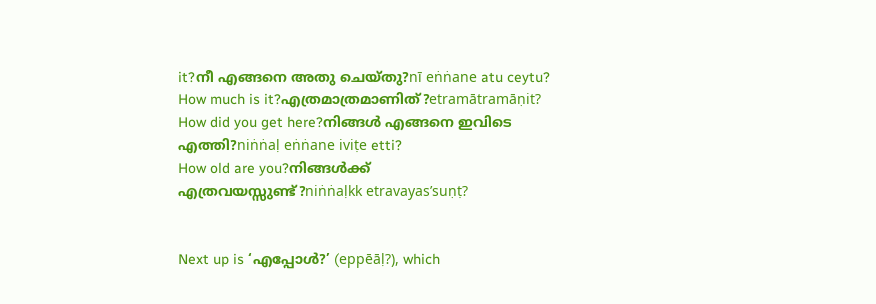it?നീ എങ്ങനെ അതു ചെയ്തു?nī eṅṅane atu ceytu?
How much is it?എത്രമാത്രമാണിത്?etramātramāṇit?
How did you get here?നിങ്ങൾ എങ്ങനെ ഇവിടെ എത്തി?niṅṅaḷ eṅṅane iviṭe etti?
How old are you?നിങ്ങൾക്ക് എത്രവയസ്സുണ്ട്?niṅṅaḷkk etravayas’suṇṭ?


Next up is ‘എപ്പോൾ?’ (eppēāḷ?), which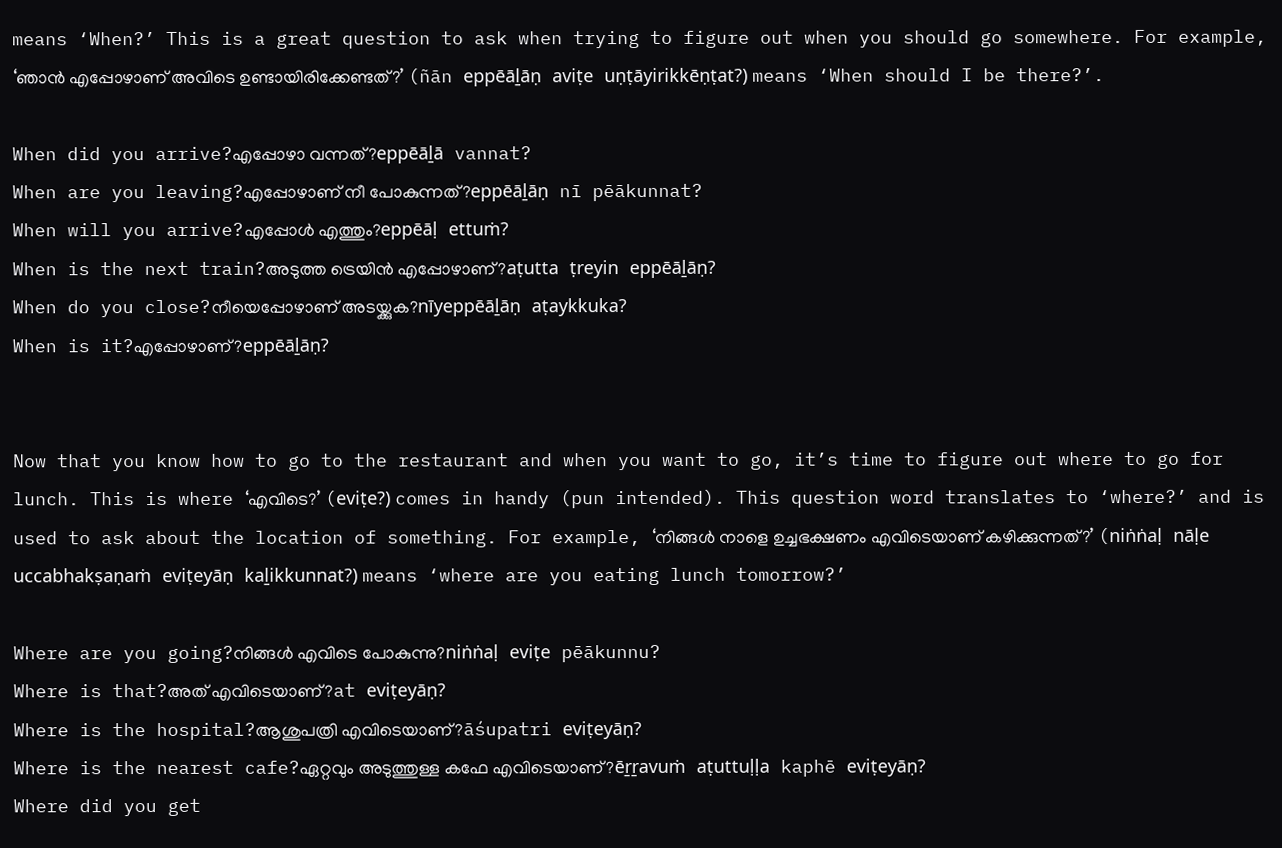means ‘When?’ This is a great question to ask when trying to figure out when you should go somewhere. For example, ‘ഞാൻ എപ്പോഴാണ് അവിടെ ഉണ്ടായിരിക്കേണ്ടത്?’ (ñān eppēāḻāṇ aviṭe uṇṭāyirikkēṇṭat?) means ‘When should I be there?’.

When did you arrive?എപ്പോഴാ വന്നത്?eppēāḻā vannat?
When are you leaving?എപ്പോഴാണ് നീ പോകുന്നത്?eppēāḻāṇ nī pēākunnat?
When will you arrive?എപ്പോൾ എത്തും?eppēāḷ ettuṁ?
When is the next train?അടുത്ത ട്രെയിൻ എപ്പോഴാണ്?aṭutta ṭreyin eppēāḻāṇ?
When do you close?നീയെപ്പോഴാണ് അടയ്ക്കുക?nīyeppēāḻāṇ aṭaykkuka?
When is it?എപ്പോഴാണ്?eppēāḻāṇ?


Now that you know how to go to the restaurant and when you want to go, it’s time to figure out where to go for lunch. This is where ‘എവിടെ?’ (eviṭe?) comes in handy (pun intended). This question word translates to ‘where?’ and is used to ask about the location of something. For example, ‘നിങ്ങൾ നാളെ ഉച്ചഭക്ഷണം എവിടെയാണ് കഴിക്കുന്നത്?’ (niṅṅaḷ nāḷe uccabhakṣaṇaṁ eviṭeyāṇ kaḻikkunnat?) means ‘where are you eating lunch tomorrow?’

Where are you going?നിങ്ങൾ എവിടെ പോകുന്നു?niṅṅaḷ eviṭe pēākunnu?
Where is that?അത് എവിടെയാണ്?at eviṭeyāṇ?
Where is the hospital?ആശുപത്രി എവിടെയാണ്?āśupatri eviṭeyāṇ?
Where is the nearest cafe?ഏറ്റവും അടുത്തുള്ള കഫേ എവിടെയാണ്?ēṟṟavuṁ aṭuttuḷḷa kaphē eviṭeyāṇ?
Where did you get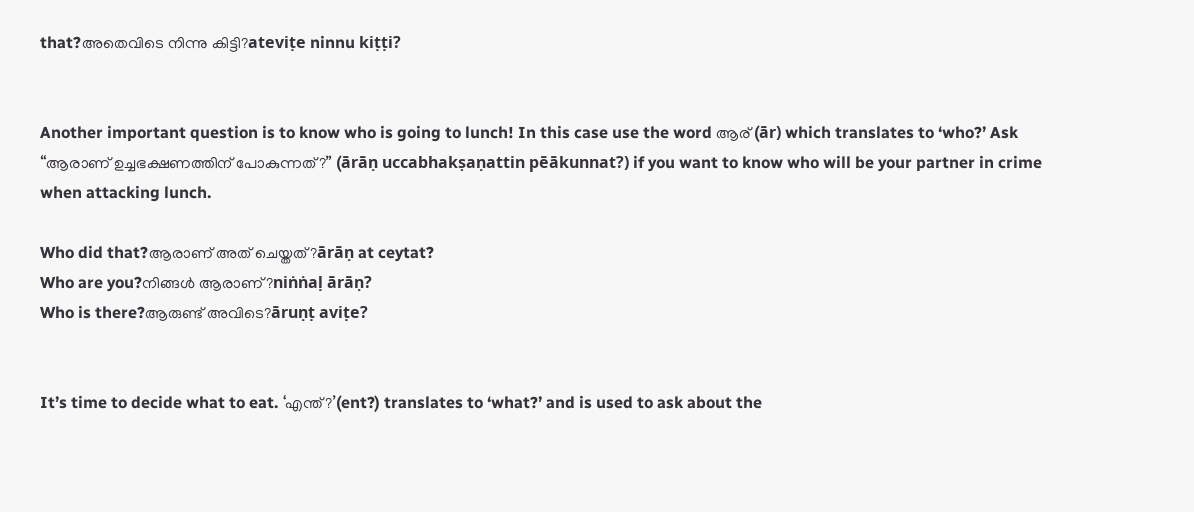that?അതെവിടെ നിന്നു കിട്ടി?ateviṭe ninnu kiṭṭi?


Another important question is to know who is going to lunch! In this case use the word ആര് (ār) which translates to ‘who?’ Ask “ആരാണ് ഉച്ചഭക്ഷണത്തിന് പോകുന്നത്?” (ārāṇ uccabhakṣaṇattin pēākunnat?) if you want to know who will be your partner in crime when attacking lunch.

Who did that?ആരാണ് അത് ചെയ്തത്?ārāṇ at ceytat?
Who are you?നിങ്ങൾ ആരാണ്?niṅṅaḷ ārāṇ?
Who is there?ആരുണ്ട് അവിടെ?āruṇṭ aviṭe?


It’s time to decide what to eat. ‘എന്ത്?’(ent?) translates to ‘what?’ and is used to ask about the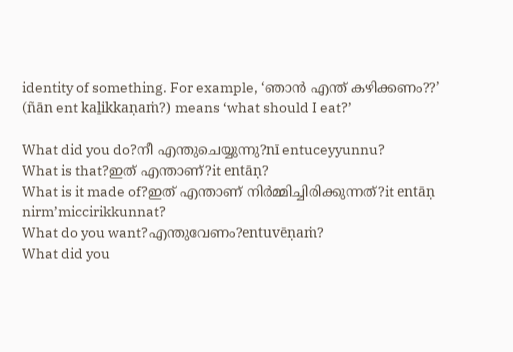identity of something. For example, ‘ഞാൻ എന്ത് കഴിക്കണം??’ (ñān ent kaḻikkaṇaṁ?) means ‘what should I eat?’

What did you do?നീ എന്തുചെയ്യുന്നു?nī entuceyyunnu?
What is that?ഇത് എന്താണ്?it entāṇ?
What is it made of?ഇത് എന്താണ് നിർമ്മിച്ചിരിക്കുന്നത്?it entāṇ nirm’miccirikkunnat?
What do you want?എന്തുവേണം?entuvēṇaṁ?
What did you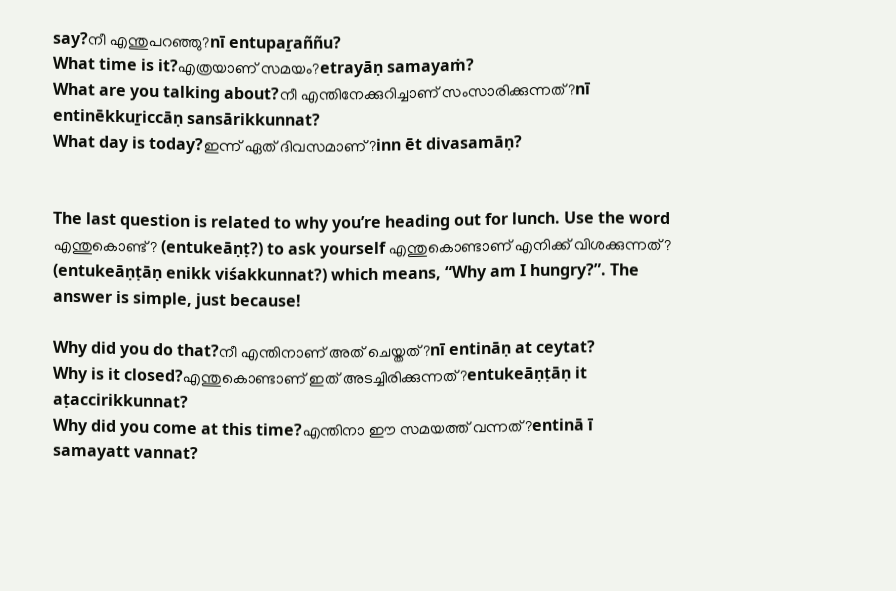say?നീ എന്തുപറഞ്ഞു?nī entupaṟaññu?
What time is it?എത്രയാണ് സമയം?etrayāṇ samayaṁ?
What are you talking about?നീ എന്തിനേക്കുറിച്ചാണ് സംസാരിക്കുന്നത്?nī entinēkkuṟiccāṇ sansārikkunnat?
What day is today?ഇന്ന് ഏത് ദിവസമാണ്?inn ēt divasamāṇ?


The last question is related to why you’re heading out for lunch. Use the word എന്തുകൊണ്ട്? (entukeāṇṭ?) to ask yourself എന്തുകൊണ്ടാണ് എനിക്ക് വിശക്കുന്നത്? (entukeāṇṭāṇ enikk viśakkunnat?) which means, “Why am I hungry?”. The answer is simple, just because!

Why did you do that?നീ എന്തിനാണ് അത് ചെയ്തത്?nī entināṇ at ceytat?
Why is it closed?എന്തുകൊണ്ടാണ് ഇത് അടച്ചിരിക്കുന്നത്?entukeāṇṭāṇ it aṭaccirikkunnat?
Why did you come at this time?എന്തിനാ ഈ സമയത്ത് വന്നത്?entinā ī samayatt vannat?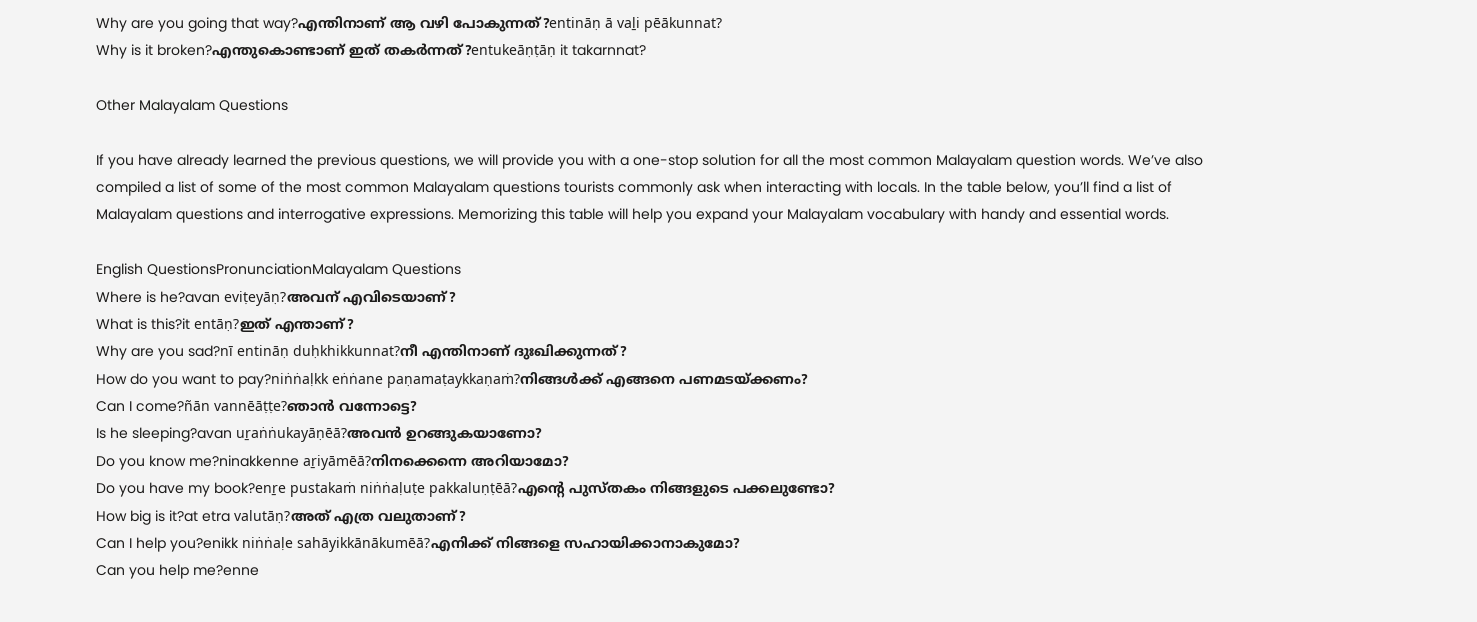Why are you going that way?എന്തിനാണ് ആ വഴി പോകുന്നത്?entināṇ ā vaḻi pēākunnat?
Why is it broken?എന്തുകൊണ്ടാണ് ഇത് തകർന്നത്?entukeāṇṭāṇ it takarnnat?

Other Malayalam Questions

If you have already learned the previous questions, we will provide you with a one-stop solution for all the most common Malayalam question words. We’ve also compiled a list of some of the most common Malayalam questions tourists commonly ask when interacting with locals. In the table below, you’ll find a list of Malayalam questions and interrogative expressions. Memorizing this table will help you expand your Malayalam vocabulary with handy and essential words.

English QuestionsPronunciationMalayalam Questions
Where is he?avan eviṭeyāṇ?അവന് എവിടെയാണ്?
What is this?it entāṇ?ഇത് എന്താണ്?
Why are you sad?nī entināṇ duḥkhikkunnat?നീ എന്തിനാണ് ദുഃഖിക്കുന്നത്?
How do you want to pay?niṅṅaḷkk eṅṅane paṇamaṭaykkaṇaṁ?നിങ്ങൾക്ക് എങ്ങനെ പണമടയ്ക്കണം?
Can I come?ñān vannēāṭṭe?ഞാൻ വന്നോട്ടെ?
Is he sleeping?avan uṟaṅṅukayāṇēā?അവൻ ഉറങ്ങുകയാണോ?
Do you know me?ninakkenne aṟiyāmēā?നിനക്കെന്നെ അറിയാമോ?
Do you have my book?enṟe pustakaṁ niṅṅaḷuṭe pakkaluṇṭēā?എന്റെ പുസ്തകം നിങ്ങളുടെ പക്കലുണ്ടോ?
How big is it?at etra valutāṇ?അത് എത്ര വലുതാണ്?
Can I help you?enikk niṅṅaḷe sahāyikkānākumēā?എനിക്ക് നിങ്ങളെ സഹായിക്കാനാകുമോ?
Can you help me?enne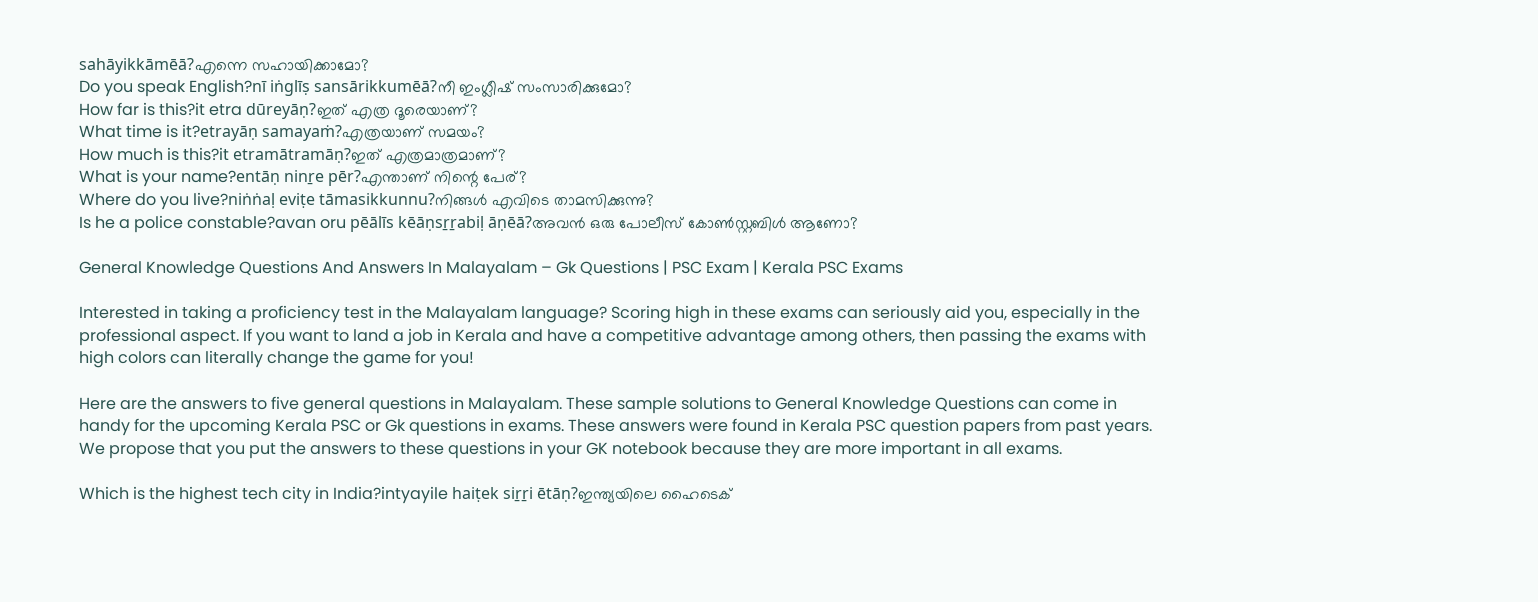sahāyikkāmēā?എന്നെ സഹായിക്കാമോ?
Do you speak English?nī iṅglīṣ sansārikkumēā?നീ ഇംഗ്ലീഷ് സംസാരിക്കുമോ?
How far is this?it etra dūreyāṇ?ഇത് എത്ര ദൂരെയാണ്?
What time is it?etrayāṇ samayaṁ?എത്രയാണ് സമയം?
How much is this?it etramātramāṇ?ഇത് എത്രമാത്രമാണ്?
What is your name?entāṇ ninṟe pēr?എന്താണ് നിന്റെ പേര്?
Where do you live?niṅṅaḷ eviṭe tāmasikkunnu?നിങ്ങൾ എവിടെ താമസിക്കുന്നു?
Is he a police constable?avan oru pēālīs kēāṇsṟṟabiḷ āṇēā?അവൻ ഒരു പോലീസ് കോൺസ്റ്റബിൾ ആണോ?

General Knowledge Questions And Answers In Malayalam – Gk Questions | PSC Exam | Kerala PSC Exams

Interested in taking a proficiency test in the Malayalam language? Scoring high in these exams can seriously aid you, especially in the professional aspect. If you want to land a job in Kerala and have a competitive advantage among others, then passing the exams with high colors can literally change the game for you!

Here are the answers to five general questions in Malayalam. These sample solutions to General Knowledge Questions can come in handy for the upcoming Kerala PSC or Gk questions in exams. These answers were found in Kerala PSC question papers from past years. We propose that you put the answers to these questions in your GK notebook because they are more important in all exams.

Which is the highest tech city in India?intyayile haiṭek siṟṟi ētāṇ?ഇന്ത്യയിലെ ഹൈടെക്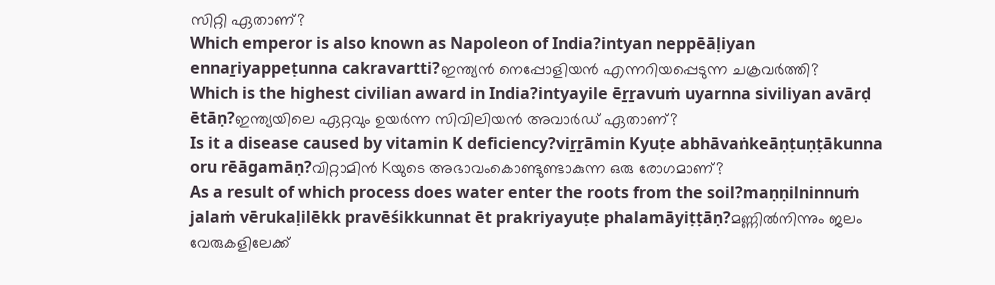സിറ്റി ഏതാണ്?
Which emperor is also known as Napoleon of India?intyan neppēāḷiyan ennaṟiyappeṭunna cakravartti?ഇന്ത്യൻ നെപ്പോളിയൻ എന്നറിയപ്പെടുന്ന ചക്രവർത്തി?
Which is the highest civilian award in India?intyayile ēṟṟavuṁ uyarnna siviliyan avārḍ ētāṇ?ഇന്ത്യയിലെ ഏറ്റവും ഉയർന്ന സിവിലിയൻ അവാർഡ് ഏതാണ്?
Is it a disease caused by vitamin K deficiency?viṟṟāmin Kyuṭe abhāvaṅkeāṇṭuṇṭākunna oru rēāgamāṇ?വിറ്റാമിൻ Kയുടെ അഭാവംകൊണ്ടുണ്ടാകുന്ന ഒരു രോഗമാണ്?
As a result of which process does water enter the roots from the soil?maṇṇilninnuṁ jalaṁ vērukaḷilēkk pravēśikkunnat ēt prakriyayuṭe phalamāyiṭṭāṇ?മണ്ണിൽനിന്നും ജലം വേരുകളിലേക്ക്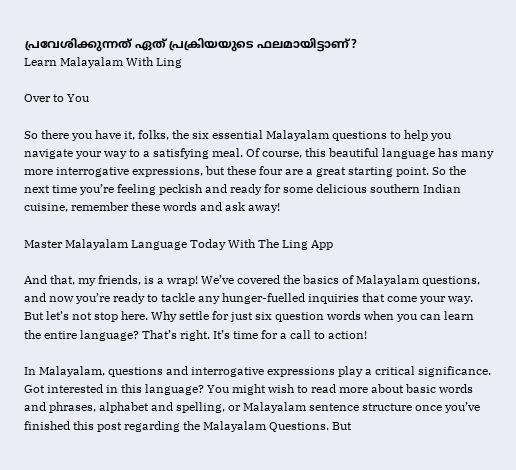പ്രവേശിക്കുന്നത് ഏത് പ്രക്രിയയുടെ ഫലമായിട്ടാണ്?
Learn Malayalam With Ling

Over to You

So there you have it, folks, the six essential Malayalam questions to help you navigate your way to a satisfying meal. Of course, this beautiful language has many more interrogative expressions, but these four are a great starting point. So the next time you’re feeling peckish and ready for some delicious southern Indian cuisine, remember these words and ask away!

Master Malayalam Language Today With The Ling App

And that, my friends, is a wrap! We’ve covered the basics of Malayalam questions, and now you’re ready to tackle any hunger-fuelled inquiries that come your way. But let’s not stop here. Why settle for just six question words when you can learn the entire language? That’s right. It’s time for a call to action!

In Malayalam, questions and interrogative expressions play a critical significance. Got interested in this language? You might wish to read more about basic words and phrases, alphabet and spelling, or Malayalam sentence structure once you’ve finished this post regarding the Malayalam Questions. But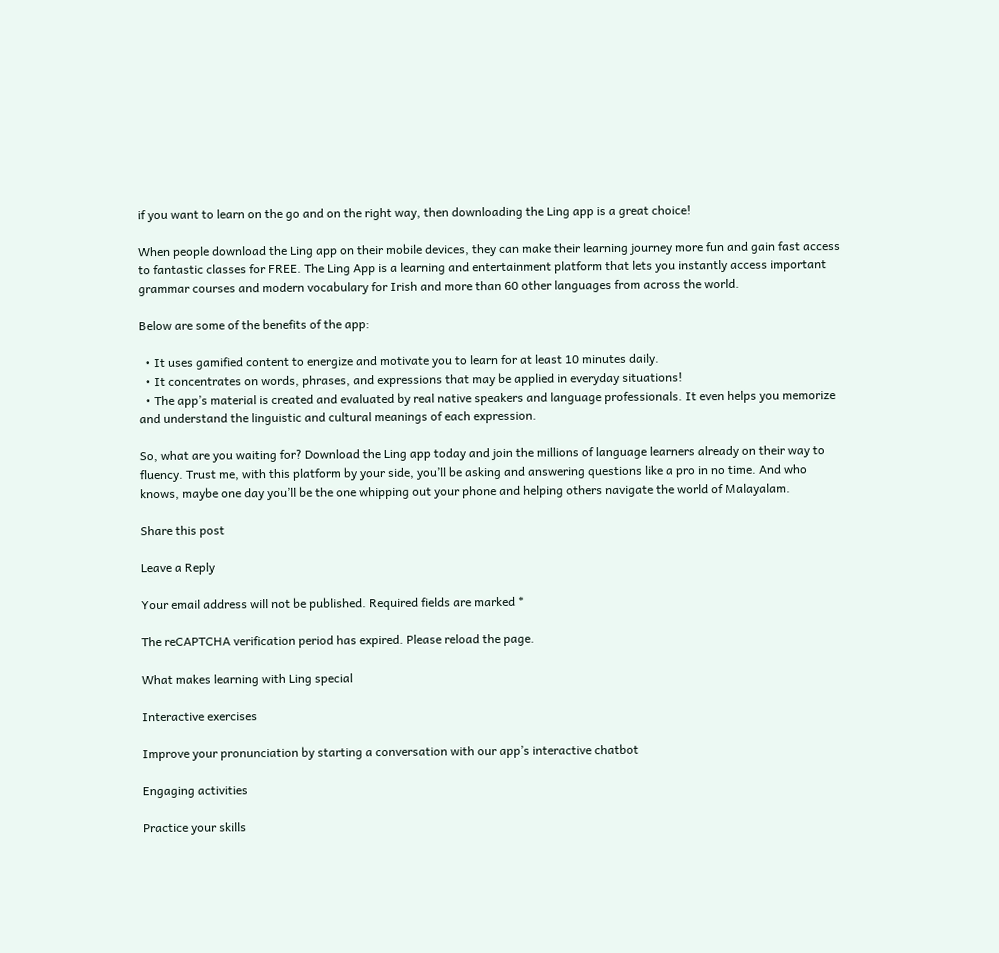if you want to learn on the go and on the right way, then downloading the Ling app is a great choice!

When people download the Ling app on their mobile devices, they can make their learning journey more fun and gain fast access to fantastic classes for FREE. The Ling App is a learning and entertainment platform that lets you instantly access important grammar courses and modern vocabulary for Irish and more than 60 other languages from across the world.

Below are some of the benefits of the app:

  • It uses gamified content to energize and motivate you to learn for at least 10 minutes daily.
  • It concentrates on words, phrases, and expressions that may be applied in everyday situations!
  • The app’s material is created and evaluated by real native speakers and language professionals. It even helps you memorize and understand the linguistic and cultural meanings of each expression.

So, what are you waiting for? Download the Ling app today and join the millions of language learners already on their way to fluency. Trust me, with this platform by your side, you’ll be asking and answering questions like a pro in no time. And who knows, maybe one day you’ll be the one whipping out your phone and helping others navigate the world of Malayalam.

Share this post

Leave a Reply

Your email address will not be published. Required fields are marked *

The reCAPTCHA verification period has expired. Please reload the page.

What makes learning with Ling special

Interactive exercises

Improve your pronunciation by starting a conversation with our app’s interactive chatbot

Engaging activities

Practice your skills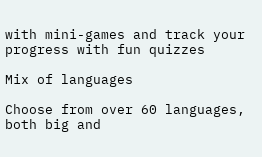with mini-games and track your progress with fun quizzes

Mix of languages

Choose from over 60 languages, both big and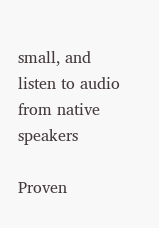small, and listen to audio from native speakers

Proven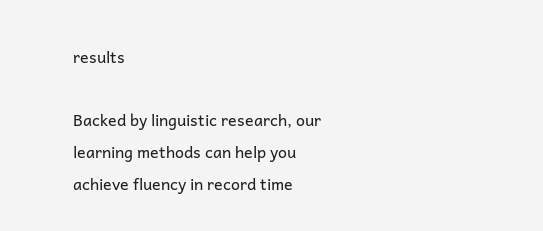results

Backed by linguistic research, our learning methods can help you achieve fluency in record time